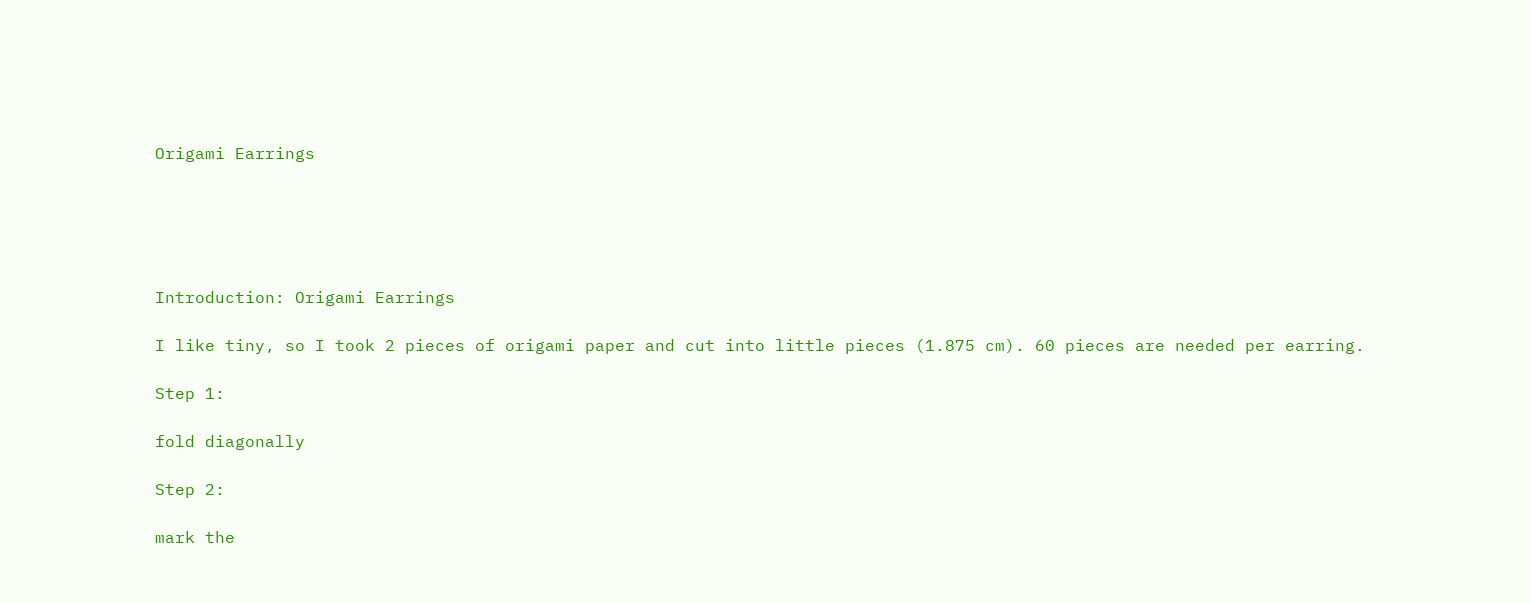Origami Earrings





Introduction: Origami Earrings

I like tiny, so I took 2 pieces of origami paper and cut into little pieces (1.875 cm). 60 pieces are needed per earring.

Step 1:

fold diagonally

Step 2:

mark the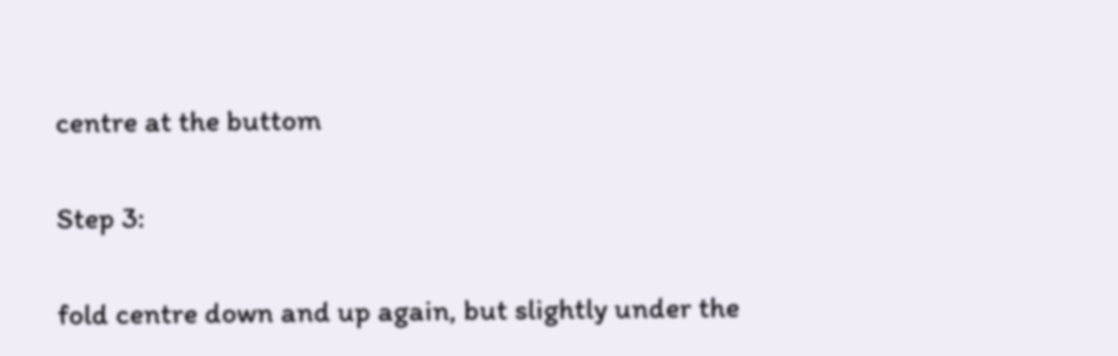centre at the buttom

Step 3:

fold centre down and up again, but slightly under the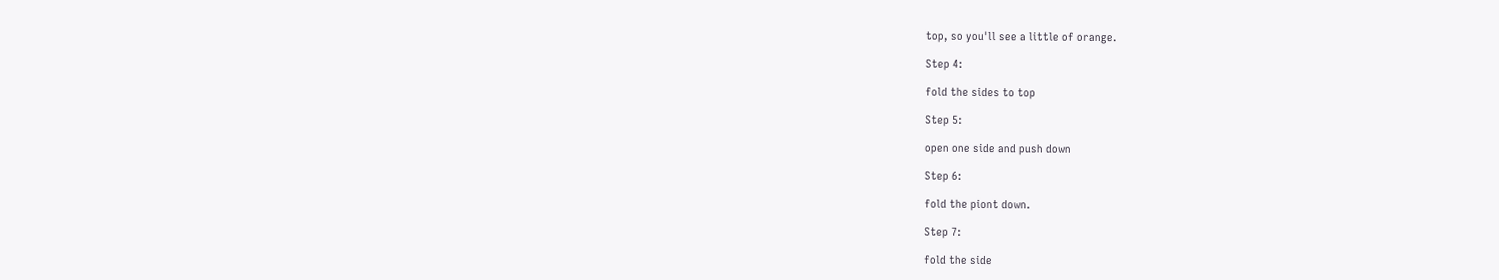top, so you'll see a little of orange.

Step 4:

fold the sides to top

Step 5:

open one side and push down

Step 6:

fold the piont down.

Step 7:

fold the side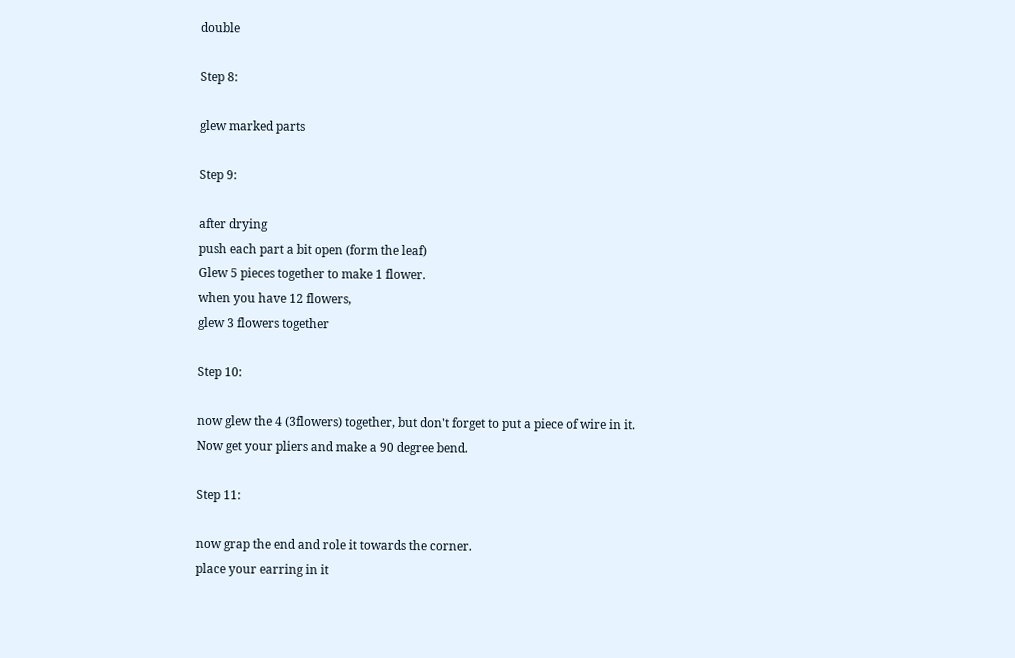double

Step 8:

glew marked parts

Step 9:

after drying
push each part a bit open (form the leaf)
Glew 5 pieces together to make 1 flower.
when you have 12 flowers,
glew 3 flowers together

Step 10:

now glew the 4 (3flowers) together, but don't forget to put a piece of wire in it.
Now get your pliers and make a 90 degree bend.

Step 11:

now grap the end and role it towards the corner.
place your earring in it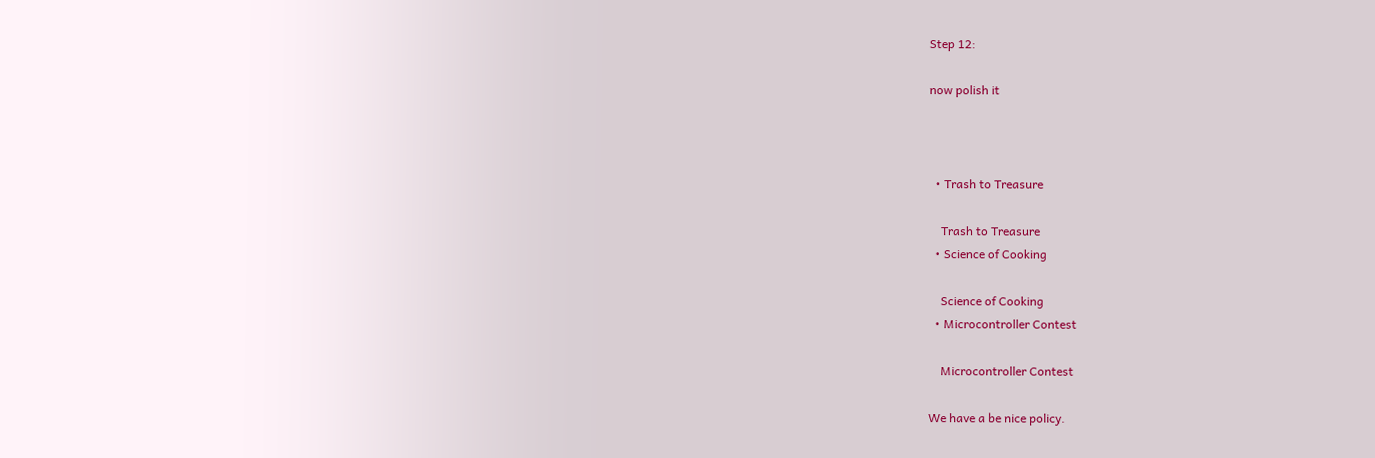Step 12:

now polish it



  • Trash to Treasure

    Trash to Treasure
  • Science of Cooking

    Science of Cooking
  • Microcontroller Contest

    Microcontroller Contest

We have a be nice policy.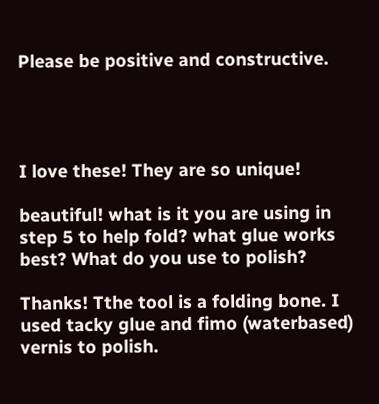Please be positive and constructive.




I love these! They are so unique!

beautiful! what is it you are using in step 5 to help fold? what glue works best? What do you use to polish?

Thanks! Tthe tool is a folding bone. I used tacky glue and fimo (waterbased) vernis to polish.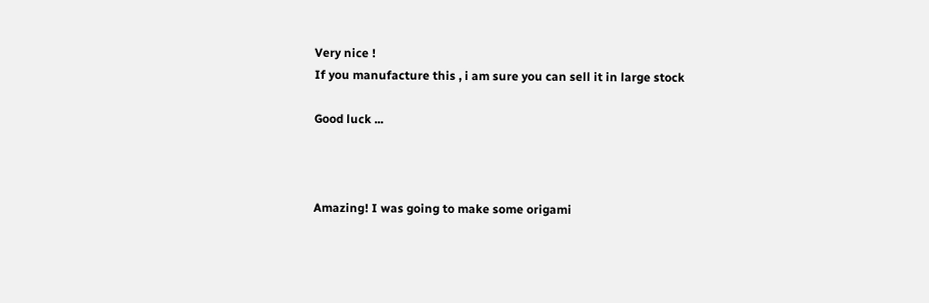Very nice !
If you manufacture this , i am sure you can sell it in large stock

Good luck ...



Amazing! I was going to make some origami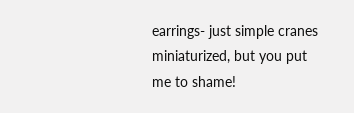earrings- just simple cranes miniaturized, but you put me to shame!